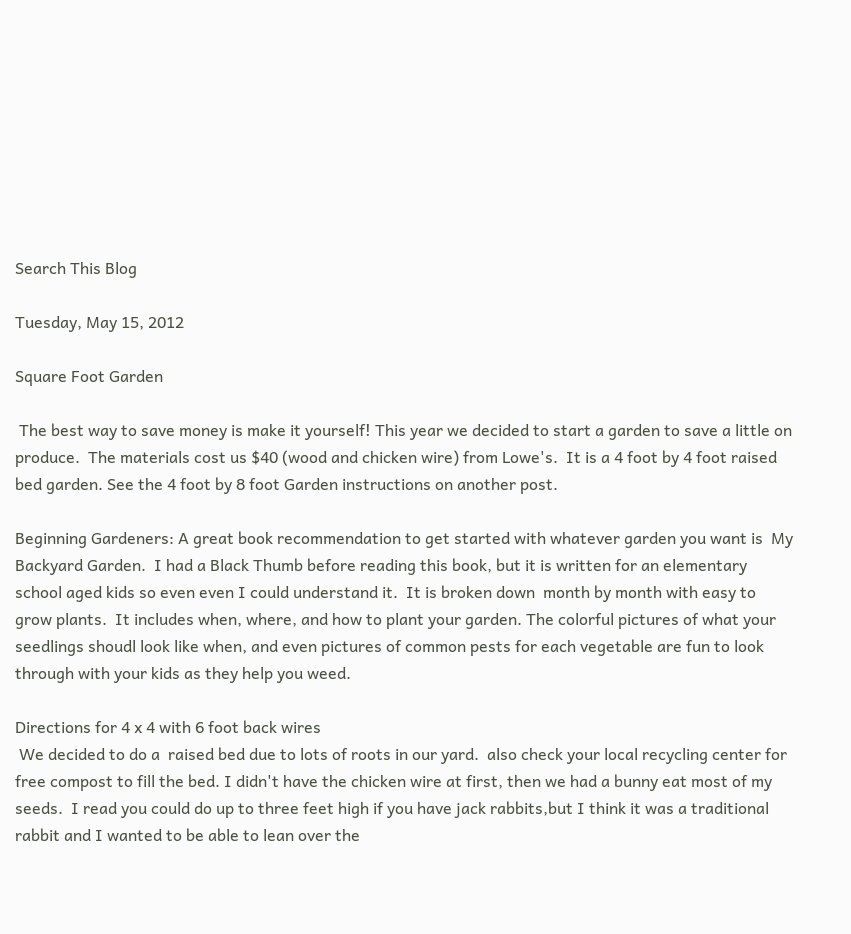Search This Blog

Tuesday, May 15, 2012

Square Foot Garden

 The best way to save money is make it yourself! This year we decided to start a garden to save a little on produce.  The materials cost us $40 (wood and chicken wire) from Lowe's.  It is a 4 foot by 4 foot raised bed garden. See the 4 foot by 8 foot Garden instructions on another post.

Beginning Gardeners: A great book recommendation to get started with whatever garden you want is  My Backyard Garden.  I had a Black Thumb before reading this book, but it is written for an elementary school aged kids so even even I could understand it.  It is broken down  month by month with easy to grow plants.  It includes when, where, and how to plant your garden. The colorful pictures of what your seedlings shoudl look like when, and even pictures of common pests for each vegetable are fun to look through with your kids as they help you weed.

Directions for 4 x 4 with 6 foot back wires
 We decided to do a  raised bed due to lots of roots in our yard.  also check your local recycling center for free compost to fill the bed. I didn't have the chicken wire at first, then we had a bunny eat most of my seeds.  I read you could do up to three feet high if you have jack rabbits,but I think it was a traditional rabbit and I wanted to be able to lean over the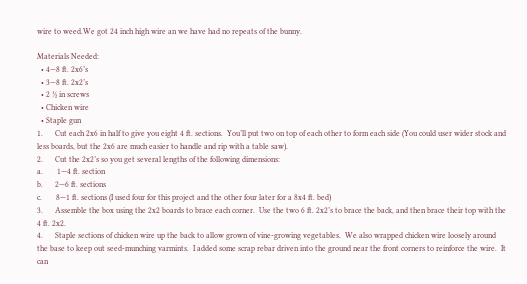wire to weed.We got 24 inch high wire an we have had no repeats of the bunny.

Materials Needed:
  • 4—8 ft. 2x6’s
  • 3—8 ft. 2x2’s
  • 2 ½ in screws
  • Chicken wire
  • Staple gun
1.      Cut each 2x6 in half to give you eight 4 ft. sections.  You’ll put two on top of each other to form each side (You could user wider stock and less boards, but the 2x6 are much easier to handle and rip with a table saw).
2.      Cut the 2x2’s so you get several lengths of the following dimensions:
a.       1—4 ft. section
b.      2—6 ft. sections
c.       8—1 ft. sections (I used four for this project and the other four later for a 8x4 ft. bed)
3.      Assemble the box using the 2x2 boards to brace each corner.  Use the two 6 ft. 2x2’s to brace the back, and then brace their top with the 4 ft. 2x2.
4.      Staple sections of chicken wire up the back to allow grown of vine-growing vegetables.  We also wrapped chicken wire loosely around the base to keep out seed-munching varmints.  I added some scrap rebar driven into the ground near the front corners to reinforce the wire.  It can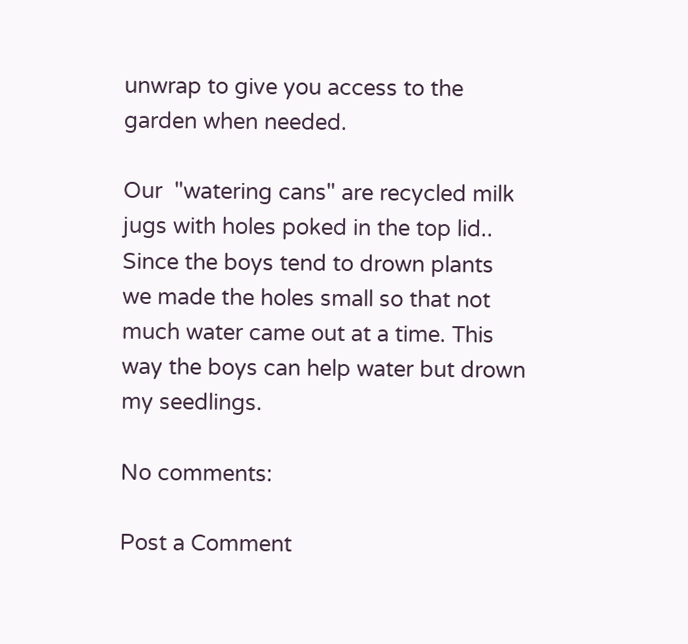unwrap to give you access to the garden when needed.

Our  "watering cans" are recycled milk jugs with holes poked in the top lid.. Since the boys tend to drown plants we made the holes small so that not much water came out at a time. This way the boys can help water but drown my seedlings.

No comments:

Post a Comment